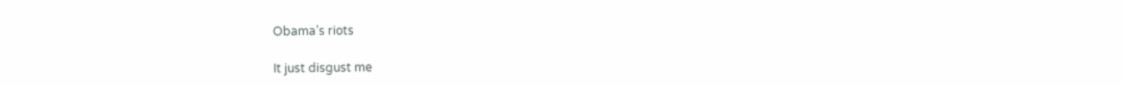Obama’s riots

It just disgust me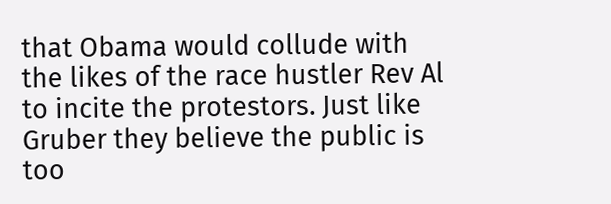that Obama would collude with the likes of the race hustler Rev Al to incite the protestors. Just like Gruber they believe the public is too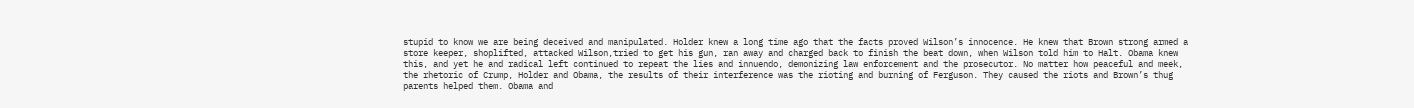stupid to know we are being deceived and manipulated. Holder knew a long time ago that the facts proved Wilson’s innocence. He knew that Brown strong armed a store keeper, shoplifted, attacked Wilson,tried to get his gun, ran away and charged back to finish the beat down, when Wilson told him to Halt. Obama knew this, and yet he and radical left continued to repeat the lies and innuendo, demonizing law enforcement and the prosecutor. No matter how peaceful and meek, the rhetoric of Crump, Holder and Obama, the results of their interference was the rioting and burning of Ferguson. They caused the riots and Brown’s thug parents helped them. Obama and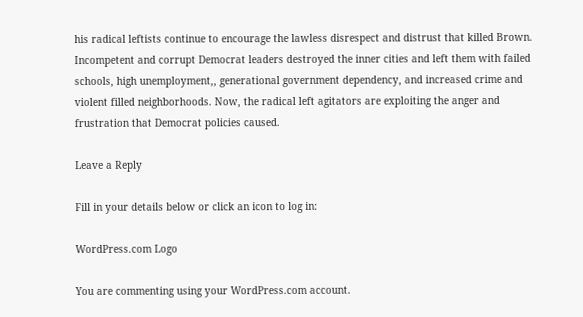his radical leftists continue to encourage the lawless disrespect and distrust that killed Brown. Incompetent and corrupt Democrat leaders destroyed the inner cities and left them with failed schools, high unemployment,, generational government dependency, and increased crime and violent filled neighborhoods. Now, the radical left agitators are exploiting the anger and frustration that Democrat policies caused.

Leave a Reply

Fill in your details below or click an icon to log in:

WordPress.com Logo

You are commenting using your WordPress.com account.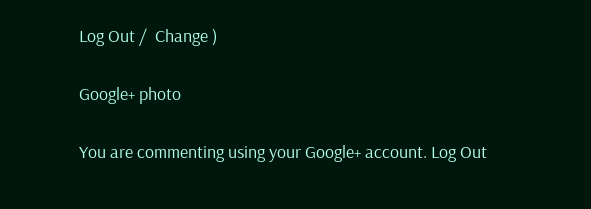Log Out /  Change )

Google+ photo

You are commenting using your Google+ account. Log Out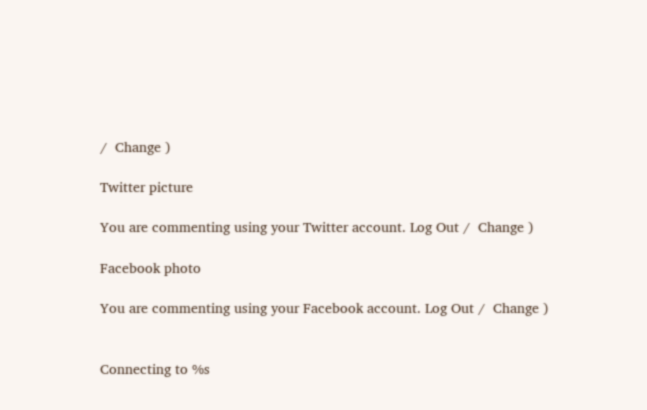/  Change )

Twitter picture

You are commenting using your Twitter account. Log Out /  Change )

Facebook photo

You are commenting using your Facebook account. Log Out /  Change )


Connecting to %s